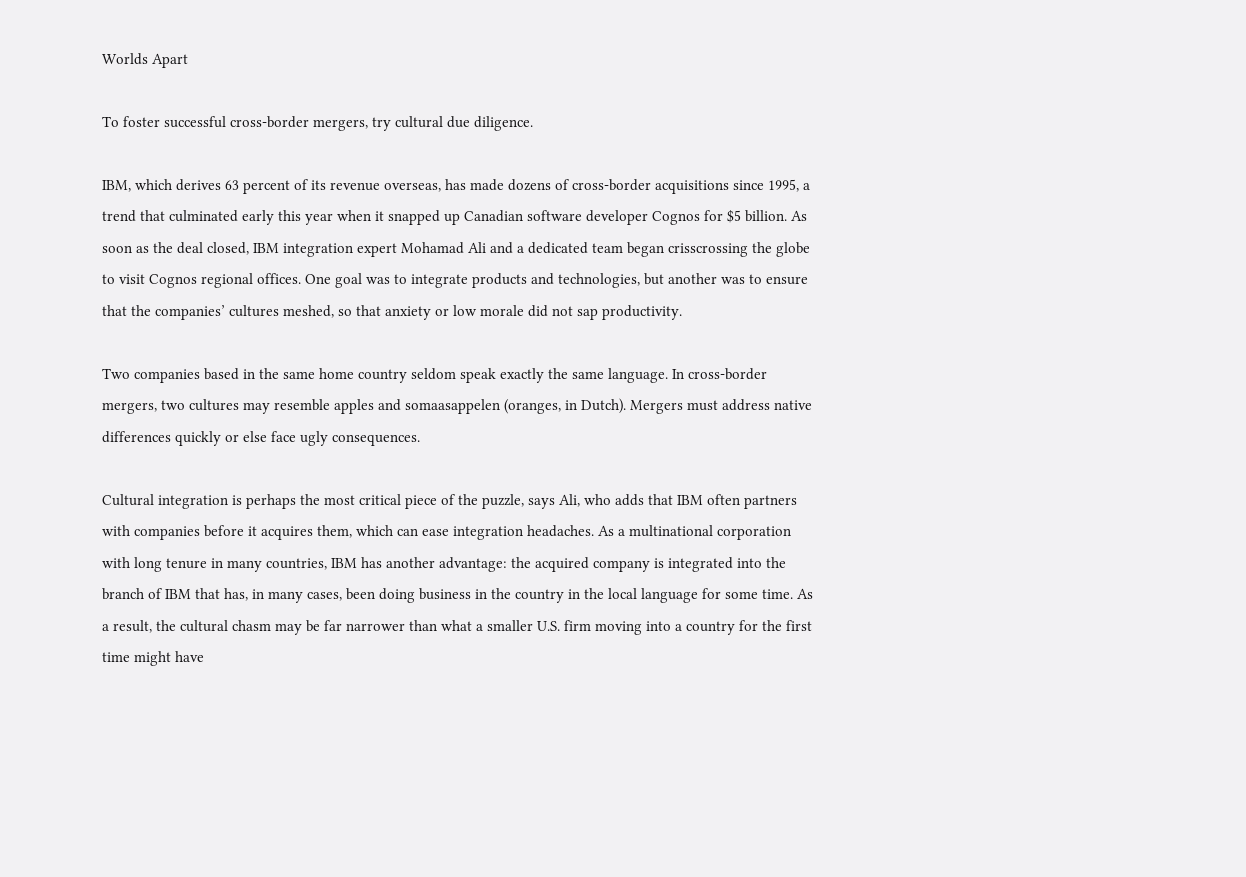Worlds Apart

To foster successful cross-border mergers, try cultural due diligence.

IBM, which derives 63 percent of its revenue overseas, has made dozens of cross-border acquisitions since 1995, a trend that culminated early this year when it snapped up Canadian software developer Cognos for $5 billion. As soon as the deal closed, IBM integration expert Mohamad Ali and a dedicated team began crisscrossing the globe to visit Cognos regional offices. One goal was to integrate products and technologies, but another was to ensure that the companies’ cultures meshed, so that anxiety or low morale did not sap productivity.

Two companies based in the same home country seldom speak exactly the same language. In cross-border mergers, two cultures may resemble apples and somaasappelen (oranges, in Dutch). Mergers must address native differences quickly or else face ugly consequences.

Cultural integration is perhaps the most critical piece of the puzzle, says Ali, who adds that IBM often partners with companies before it acquires them, which can ease integration headaches. As a multinational corporation with long tenure in many countries, IBM has another advantage: the acquired company is integrated into the branch of IBM that has, in many cases, been doing business in the country in the local language for some time. As a result, the cultural chasm may be far narrower than what a smaller U.S. firm moving into a country for the first time might have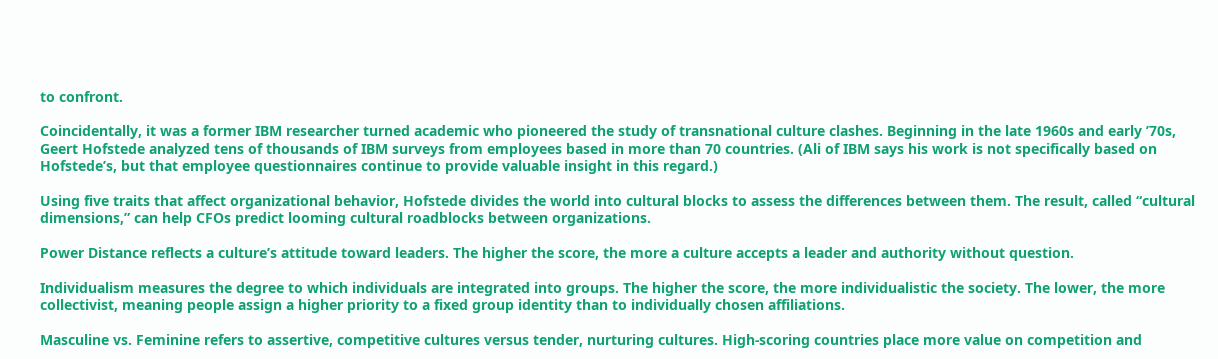to confront.

Coincidentally, it was a former IBM researcher turned academic who pioneered the study of transnational culture clashes. Beginning in the late 1960s and early ’70s, Geert Hofstede analyzed tens of thousands of IBM surveys from employees based in more than 70 countries. (Ali of IBM says his work is not specifically based on Hofstede’s, but that employee questionnaires continue to provide valuable insight in this regard.)

Using five traits that affect organizational behavior, Hofstede divides the world into cultural blocks to assess the differences between them. The result, called “cultural dimensions,” can help CFOs predict looming cultural roadblocks between organizations.

Power Distance reflects a culture’s attitude toward leaders. The higher the score, the more a culture accepts a leader and authority without question.

Individualism measures the degree to which individuals are integrated into groups. The higher the score, the more individualistic the society. The lower, the more collectivist, meaning people assign a higher priority to a fixed group identity than to individually chosen affiliations.

Masculine vs. Feminine refers to assertive, competitive cultures versus tender, nurturing cultures. High-scoring countries place more value on competition and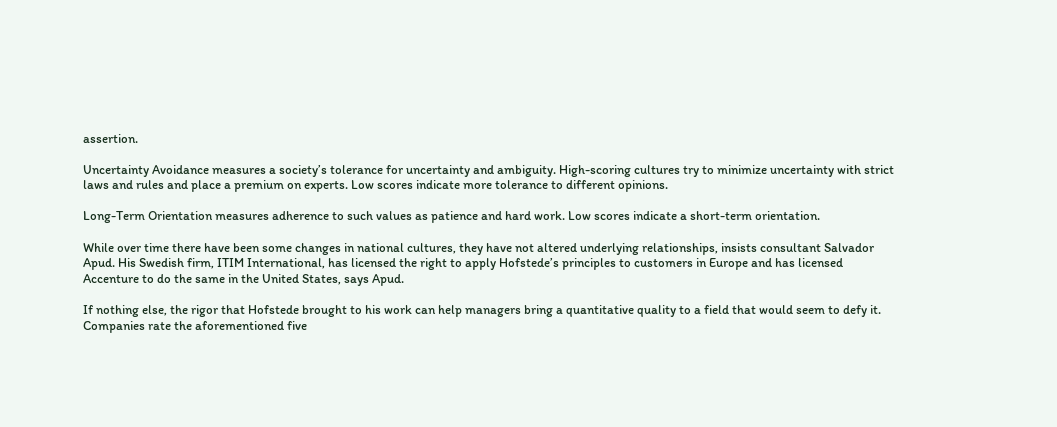assertion.

Uncertainty Avoidance measures a society’s tolerance for uncertainty and ambiguity. High-scoring cultures try to minimize uncertainty with strict laws and rules and place a premium on experts. Low scores indicate more tolerance to different opinions.

Long-Term Orientation measures adherence to such values as patience and hard work. Low scores indicate a short-term orientation.

While over time there have been some changes in national cultures, they have not altered underlying relationships, insists consultant Salvador Apud. His Swedish firm, ITIM International, has licensed the right to apply Hofstede’s principles to customers in Europe and has licensed Accenture to do the same in the United States, says Apud.

If nothing else, the rigor that Hofstede brought to his work can help managers bring a quantitative quality to a field that would seem to defy it. Companies rate the aforementioned five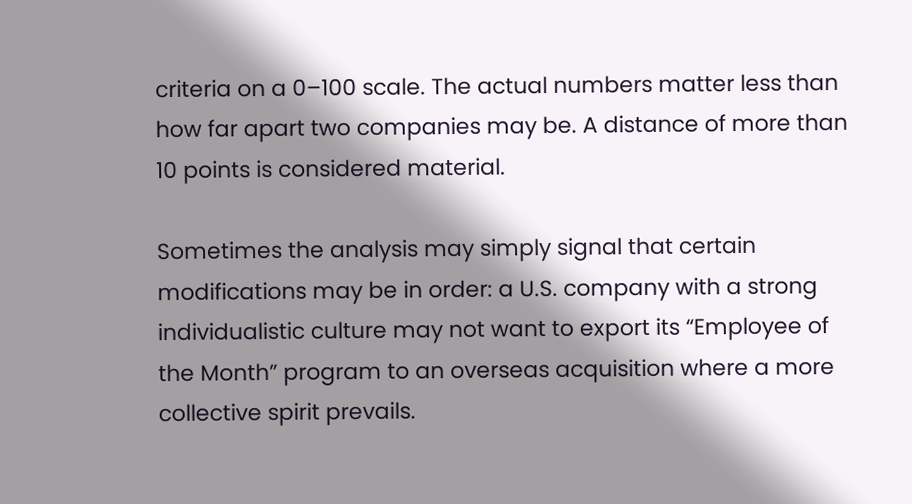criteria on a 0–100 scale. The actual numbers matter less than how far apart two companies may be. A distance of more than 10 points is considered material.

Sometimes the analysis may simply signal that certain modifications may be in order: a U.S. company with a strong individualistic culture may not want to export its “Employee of the Month” program to an overseas acquisition where a more collective spirit prevails.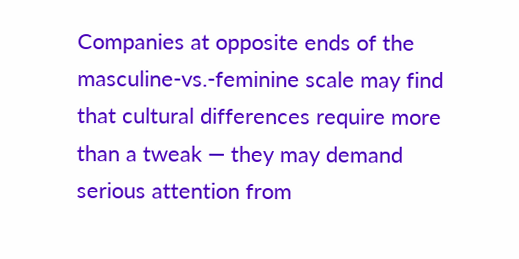Companies at opposite ends of the masculine-vs.-feminine scale may find that cultural differences require more than a tweak — they may demand serious attention from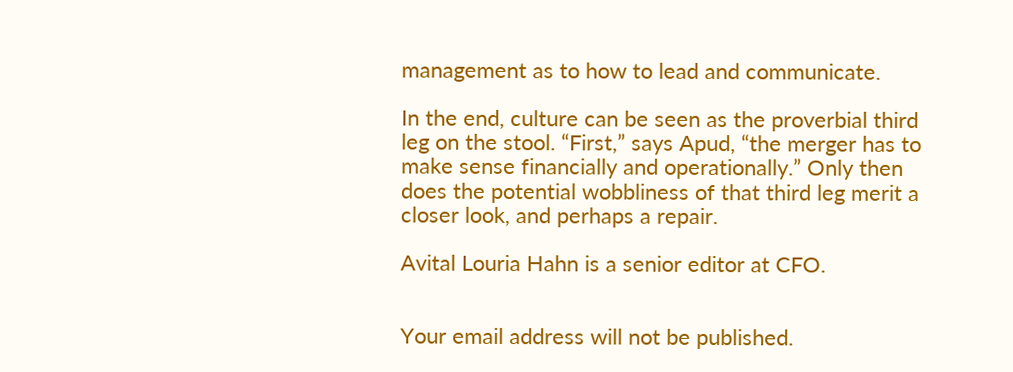management as to how to lead and communicate.

In the end, culture can be seen as the proverbial third leg on the stool. “First,” says Apud, “the merger has to make sense financially and operationally.” Only then does the potential wobbliness of that third leg merit a closer look, and perhaps a repair.

Avital Louria Hahn is a senior editor at CFO.


Your email address will not be published.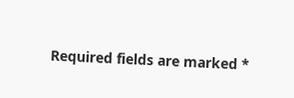Required fields are marked *